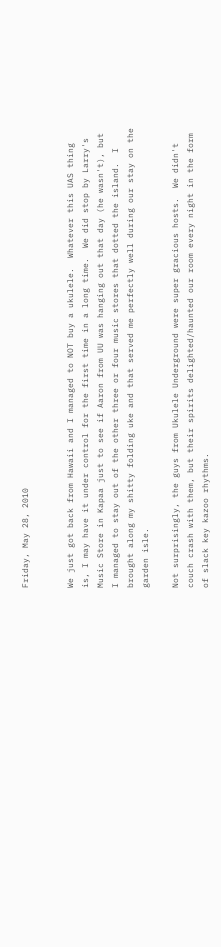Friday, May 28, 2010


We just got back from Hawaii and I managed to NOT buy a ukulele.  Whatever this UAS thing is, I may have it under control for the first time in a long time.  We did stop by Larry's Music Store in Kapaa just to see if Aaron from UU was hanging out that day (he wasn't), but I managed to stay out of the other three or four music stores that dotted the island.  I brought along my shitty folding uke and that served me perfectly well during our stay on the garden isle.

Not surprisingly, the guys from Ukulele Underground were super gracious hosts.  We didn't couch crash with them, but their spirits delighted/haunted our room every night in the form of slack key kazoo rhythms.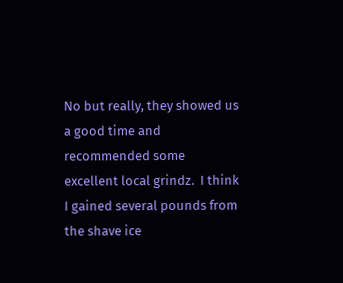No but really, they showed us a good time and recommended some excellent local grindz.  I think I gained several pounds from the shave ice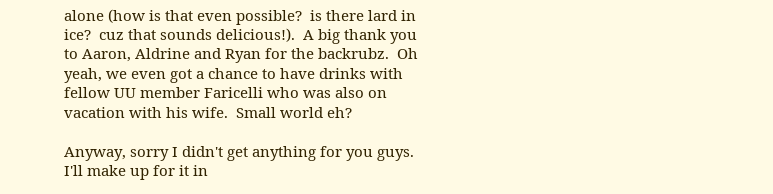alone (how is that even possible?  is there lard in ice?  cuz that sounds delicious!).  A big thank you to Aaron, Aldrine and Ryan for the backrubz.  Oh yeah, we even got a chance to have drinks with fellow UU member Faricelli who was also on vacation with his wife.  Small world eh?

Anyway, sorry I didn't get anything for you guys.  I'll make up for it in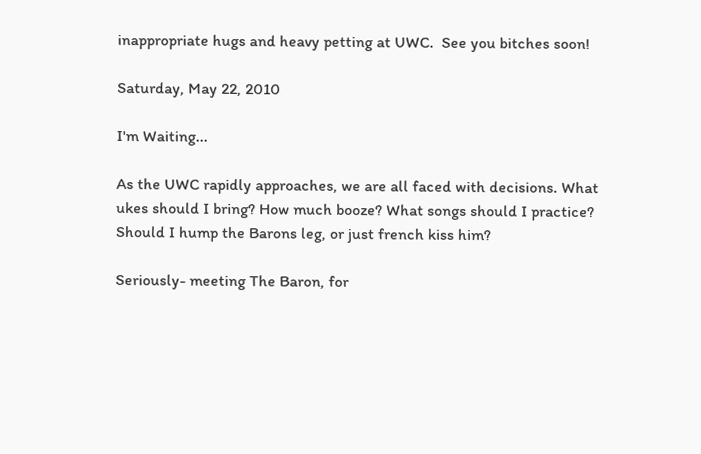inappropriate hugs and heavy petting at UWC.  See you bitches soon!

Saturday, May 22, 2010

I'm Waiting...

As the UWC rapidly approaches, we are all faced with decisions. What ukes should I bring? How much booze? What songs should I practice? Should I hump the Barons leg, or just french kiss him?

Seriously- meeting The Baron, for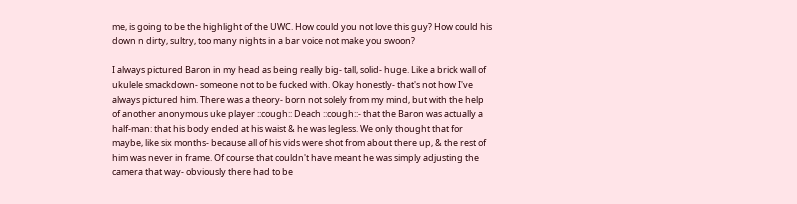me, is going to be the highlight of the UWC. How could you not love this guy? How could his down n dirty, sultry, too many nights in a bar voice not make you swoon?

I always pictured Baron in my head as being really big- tall, solid- huge. Like a brick wall of ukulele smackdown- someone not to be fucked with. Okay honestly- that's not how I've always pictured him. There was a theory- born not solely from my mind, but with the help of another anonymous uke player ::cough:: Deach ::cough::- that the Baron was actually a half-man: that his body ended at his waist & he was legless. We only thought that for maybe, like six months- because all of his vids were shot from about there up, & the rest of him was never in frame. Of course that couldn't have meant he was simply adjusting the camera that way- obviously there had to be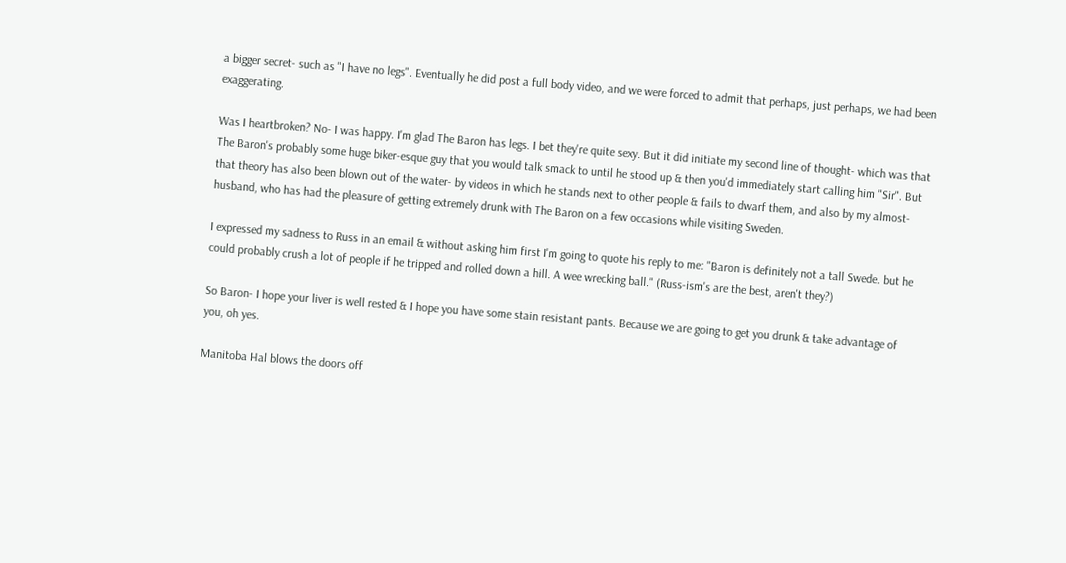a bigger secret- such as "I have no legs". Eventually he did post a full body video, and we were forced to admit that perhaps, just perhaps, we had been exaggerating.

Was I heartbroken? No- I was happy. I'm glad The Baron has legs. I bet they're quite sexy. But it did initiate my second line of thought- which was that The Baron's probably some huge biker-esque guy that you would talk smack to until he stood up & then you'd immediately start calling him "Sir". But that theory has also been blown out of the water- by videos in which he stands next to other people & fails to dwarf them, and also by my almost-husband, who has had the pleasure of getting extremely drunk with The Baron on a few occasions while visiting Sweden.

I expressed my sadness to Russ in an email & without asking him first I'm going to quote his reply to me: "Baron is definitely not a tall Swede. but he could probably crush a lot of people if he tripped and rolled down a hill. A wee wrecking ball." (Russ-ism's are the best, aren't they?)

So Baron- I hope your liver is well rested & I hope you have some stain resistant pants. Because we are going to get you drunk & take advantage of you, oh yes.

Manitoba Hal blows the doors off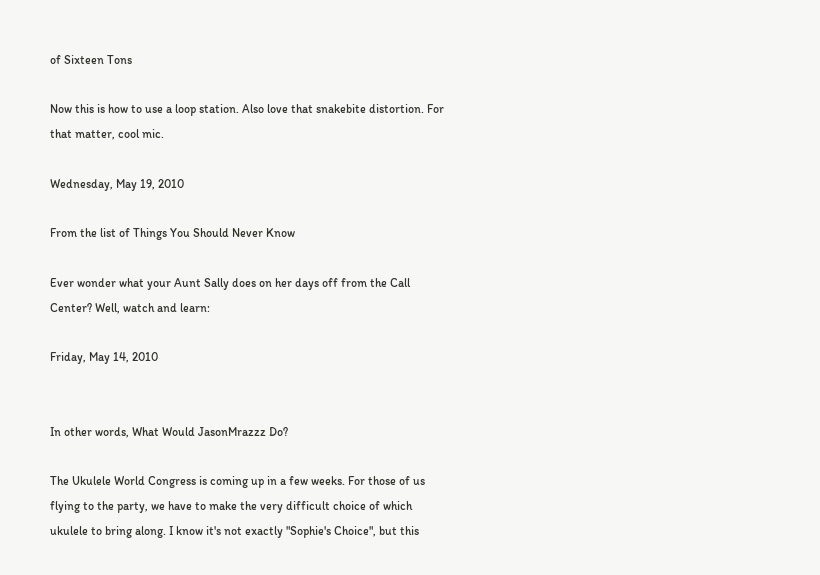of Sixteen Tons

Now this is how to use a loop station. Also love that snakebite distortion. For that matter, cool mic.

Wednesday, May 19, 2010

From the list of Things You Should Never Know

Ever wonder what your Aunt Sally does on her days off from the Call Center? Well, watch and learn:

Friday, May 14, 2010


In other words, What Would JasonMrazzz Do?

The Ukulele World Congress is coming up in a few weeks. For those of us flying to the party, we have to make the very difficult choice of which ukulele to bring along. I know it's not exactly "Sophie's Choice", but this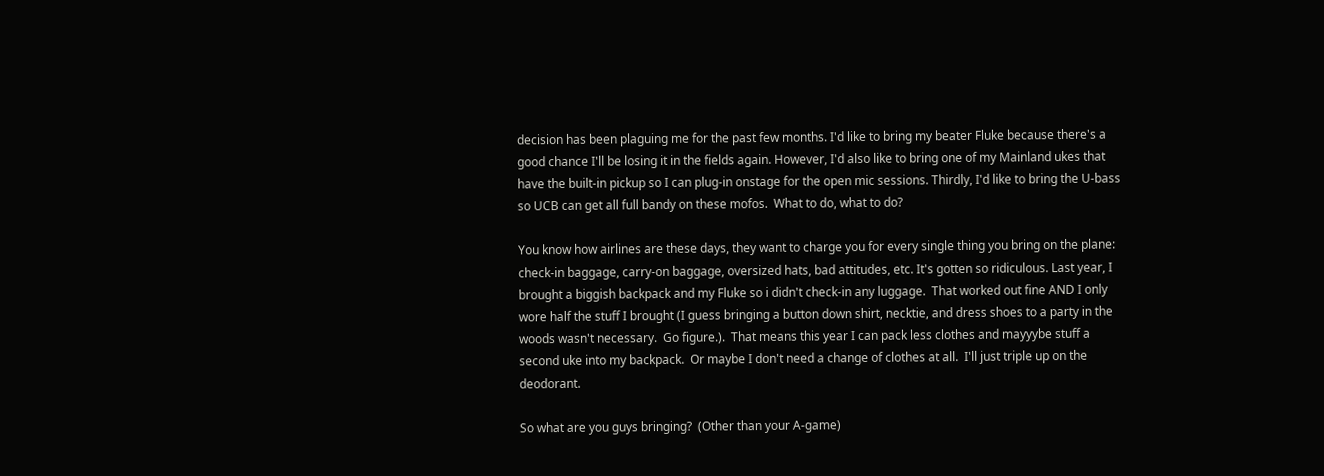decision has been plaguing me for the past few months. I'd like to bring my beater Fluke because there's a good chance I'll be losing it in the fields again. However, I'd also like to bring one of my Mainland ukes that have the built-in pickup so I can plug-in onstage for the open mic sessions. Thirdly, I'd like to bring the U-bass so UCB can get all full bandy on these mofos.  What to do, what to do?

You know how airlines are these days, they want to charge you for every single thing you bring on the plane: check-in baggage, carry-on baggage, oversized hats, bad attitudes, etc. It's gotten so ridiculous. Last year, I brought a biggish backpack and my Fluke so i didn't check-in any luggage.  That worked out fine AND I only wore half the stuff I brought (I guess bringing a button down shirt, necktie, and dress shoes to a party in the woods wasn't necessary.  Go figure.).  That means this year I can pack less clothes and mayyybe stuff a second uke into my backpack.  Or maybe I don't need a change of clothes at all.  I'll just triple up on the deodorant.

So what are you guys bringing?  (Other than your A-game)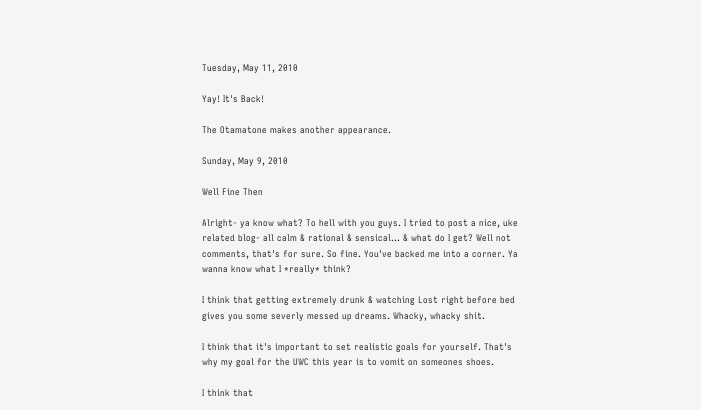Tuesday, May 11, 2010

Yay! It's Back!

The Otamatone makes another appearance.

Sunday, May 9, 2010

Well Fine Then

Alright- ya know what? To hell with you guys. I tried to post a nice, uke related blog- all calm & rational & sensical... & what do I get? Well not comments, that's for sure. So fine. You've backed me into a corner. Ya wanna know what I *really* think?

I think that getting extremely drunk & watching Lost right before bed gives you some severly messed up dreams. Whacky, whacky shit.

I think that it's important to set realistic goals for yourself. That's why my goal for the UWC this year is to vomit on someones shoes.

I think that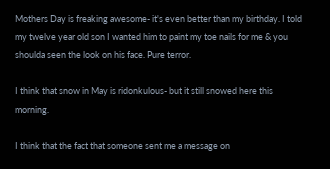Mothers Day is freaking awesome- it's even better than my birthday. I told my twelve year old son I wanted him to paint my toe nails for me & you shoulda seen the look on his face. Pure terror.

I think that snow in May is ridonkulous- but it still snowed here this morning.

I think that the fact that someone sent me a message on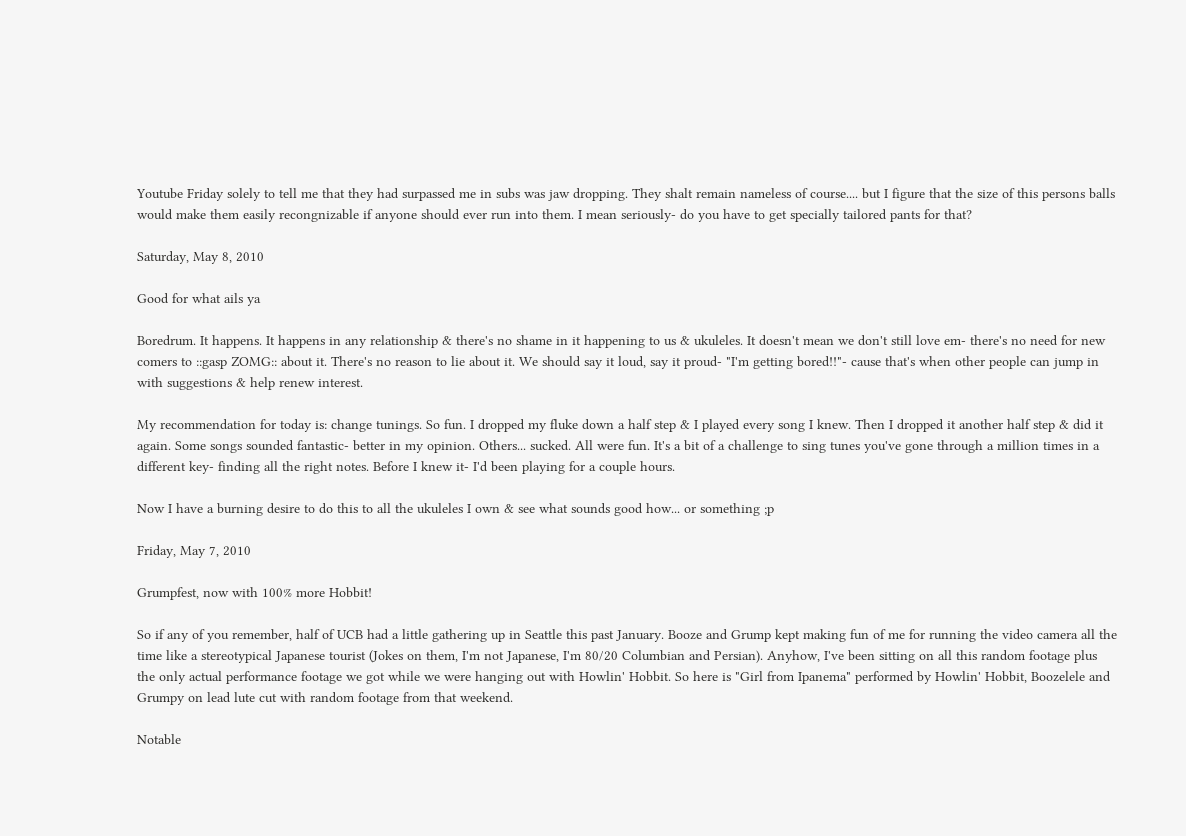Youtube Friday solely to tell me that they had surpassed me in subs was jaw dropping. They shalt remain nameless of course.... but I figure that the size of this persons balls would make them easily recongnizable if anyone should ever run into them. I mean seriously- do you have to get specially tailored pants for that?

Saturday, May 8, 2010

Good for what ails ya

Boredrum. It happens. It happens in any relationship & there's no shame in it happening to us & ukuleles. It doesn't mean we don't still love em- there's no need for new comers to ::gasp ZOMG:: about it. There's no reason to lie about it. We should say it loud, say it proud- "I'm getting bored!!"- cause that's when other people can jump in with suggestions & help renew interest.

My recommendation for today is: change tunings. So fun. I dropped my fluke down a half step & I played every song I knew. Then I dropped it another half step & did it again. Some songs sounded fantastic- better in my opinion. Others... sucked. All were fun. It's a bit of a challenge to sing tunes you've gone through a million times in a different key- finding all the right notes. Before I knew it- I'd been playing for a couple hours.

Now I have a burning desire to do this to all the ukuleles I own & see what sounds good how... or something ;p

Friday, May 7, 2010

Grumpfest, now with 100% more Hobbit!

So if any of you remember, half of UCB had a little gathering up in Seattle this past January. Booze and Grump kept making fun of me for running the video camera all the time like a stereotypical Japanese tourist (Jokes on them, I'm not Japanese, I'm 80/20 Columbian and Persian). Anyhow, I've been sitting on all this random footage plus the only actual performance footage we got while we were hanging out with Howlin' Hobbit. So here is "Girl from Ipanema" performed by Howlin' Hobbit, Boozelele and Grumpy on lead lute cut with random footage from that weekend.

Notable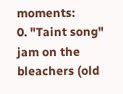moments:
0. "Taint song" jam on the bleachers (old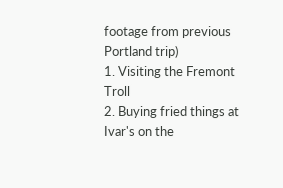footage from previous Portland trip)
1. Visiting the Fremont Troll
2. Buying fried things at Ivar's on the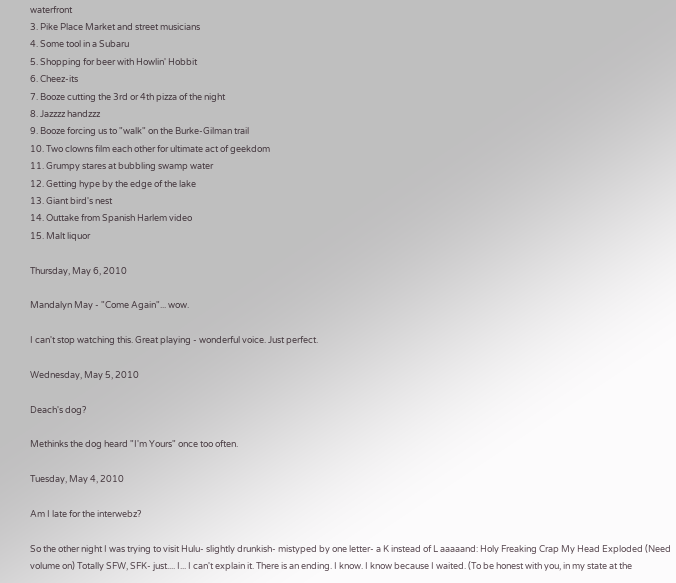waterfront
3. Pike Place Market and street musicians
4. Some tool in a Subaru
5. Shopping for beer with Howlin' Hobbit
6. Cheez-its
7. Booze cutting the 3rd or 4th pizza of the night
8. Jazzzz handzzz
9. Booze forcing us to "walk" on the Burke-Gilman trail
10. Two clowns film each other for ultimate act of geekdom
11. Grumpy stares at bubbling swamp water
12. Getting hype by the edge of the lake
13. Giant bird's nest
14. Outtake from Spanish Harlem video
15. Malt liquor

Thursday, May 6, 2010

Mandalyn May - "Come Again"... wow.

I can't stop watching this. Great playing - wonderful voice. Just perfect.

Wednesday, May 5, 2010

Deach's dog?

Methinks the dog heard "I'm Yours" once too often.

Tuesday, May 4, 2010

Am I late for the interwebz?

So the other night I was trying to visit Hulu- slightly drunkish- mistyped by one letter- a K instead of L aaaaand: Holy Freaking Crap My Head Exploded (Need volume on) Totally SFW, SFK- just.... I... I can't explain it. There is an ending. I know. I know because I waited. (To be honest with you, in my state at the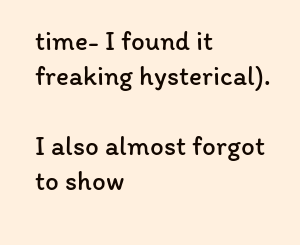time- I found it freaking hysterical).

I also almost forgot to show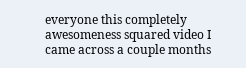everyone this completely awesomeness squared video I came across a couple months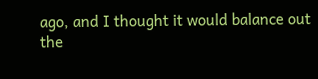ago, and I thought it would balance out the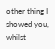other thing I showed you, whilst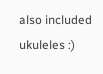also included ukuleles :)